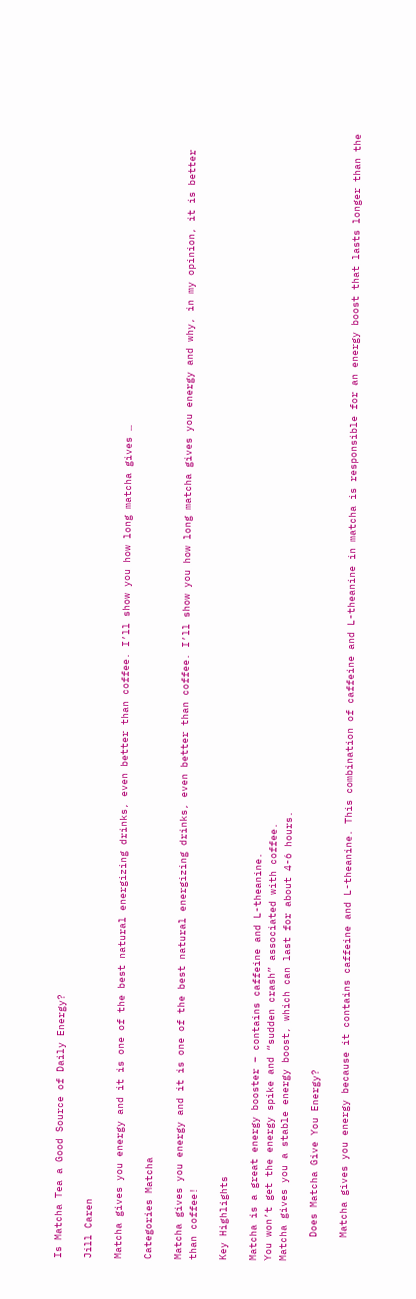Is Matcha Tea a Good Source of Daily Energy?

Jill Caren

Matcha gives you energy and it is one of the best natural energizing drinks, even better than coffee. I’ll show you how long matcha gives …

Categories Matcha

Matcha gives you energy and it is one of the best natural energizing drinks, even better than coffee. I’ll show you how long matcha gives you energy and why, in my opinion, it is better than coffee!

Key Highlights

Matcha is a great energy booster – contains caffeine and L-theanine.
You won’t get the energy spike and “sudden crash” associated with coffee.
Matcha gives you a stable energy boost, which can last for about 4-6 hours.

    Does Matcha Give You Energy?

    Matcha gives you energy because it contains caffeine and L-theanine. This combination of caffeine and L-theanine in matcha is responsible for an energy boost that lasts longer than the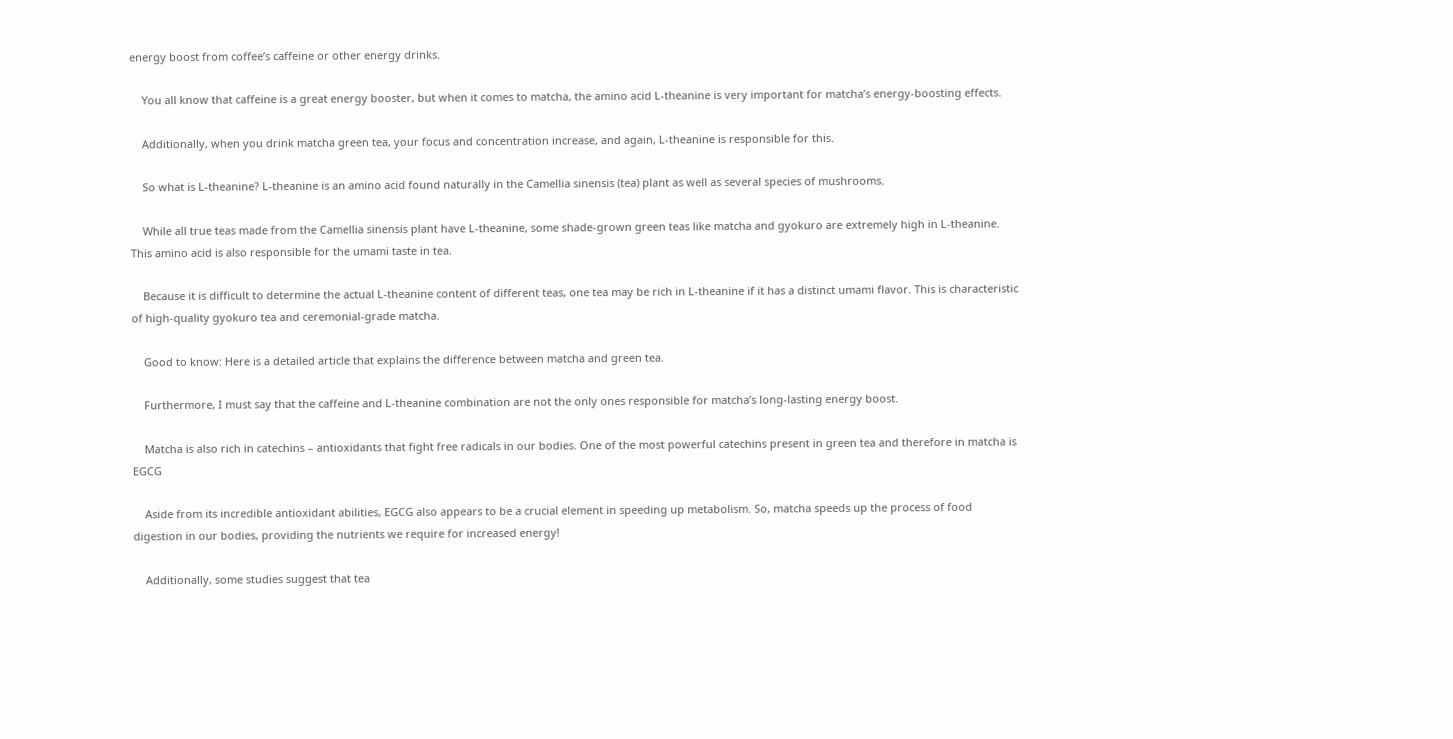energy boost from coffee’s caffeine or other energy drinks.

    You all know that caffeine is a great energy booster, but when it comes to matcha, the amino acid L-theanine is very important for matcha’s energy-boosting effects.

    Additionally, when you drink matcha green tea, your focus and concentration increase, and again, L-theanine is responsible for this.

    So what is L-theanine? L-theanine is an amino acid found naturally in the Camellia sinensis (tea) plant as well as several species of mushrooms.

    While all true teas made from the Camellia sinensis plant have L-theanine, some shade-grown green teas like matcha and gyokuro are extremely high in L-theanine. This amino acid is also responsible for the umami taste in tea.

    Because it is difficult to determine the actual L-theanine content of different teas, one tea may be rich in L-theanine if it has a distinct umami flavor. This is characteristic of high-quality gyokuro tea and ceremonial-grade matcha.

    Good to know: Here is a detailed article that explains the difference between matcha and green tea.

    Furthermore, I must say that the caffeine and L-theanine combination are not the only ones responsible for matcha’s long-lasting energy boost.

    Matcha is also rich in catechins – antioxidants that fight free radicals in our bodies. One of the most powerful catechins present in green tea and therefore in matcha is EGCG

    Aside from its incredible antioxidant abilities, EGCG also appears to be a crucial element in speeding up metabolism. So, matcha speeds up the process of food digestion in our bodies, providing the nutrients we require for increased energy!

    Additionally, some studies suggest that tea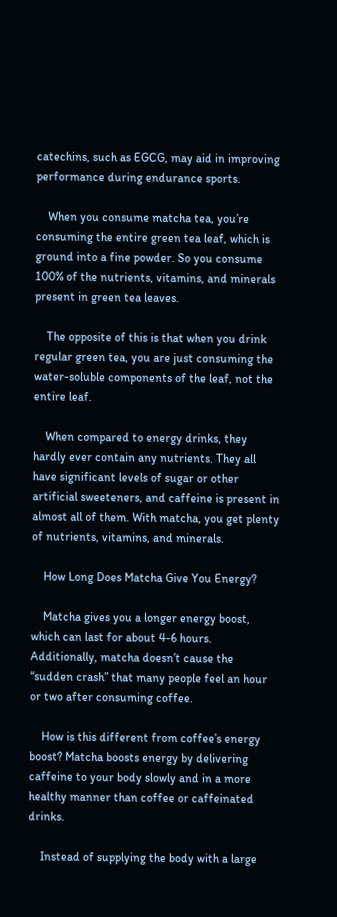catechins, such as EGCG, may aid in improving performance during endurance sports.

    When you consume matcha tea, you’re consuming the entire green tea leaf, which is ground into a fine powder. So you consume 100% of the nutrients, vitamins, and minerals present in green tea leaves.

    The opposite of this is that when you drink regular green tea, you are just consuming the water-soluble components of the leaf, not the entire leaf.

    When compared to energy drinks, they hardly ever contain any nutrients. They all have significant levels of sugar or other artificial sweeteners, and caffeine is present in almost all of them. With matcha, you get plenty of nutrients, vitamins, and minerals.

    How Long Does Matcha Give You Energy?

    Matcha gives you a longer energy boost, which can last for about 4-6 hours. Additionally, matcha doesn’t cause the “sudden crash” that many people feel an hour or two after consuming coffee.

    How is this different from coffee’s energy boost? Matcha boosts energy by delivering caffeine to your body slowly and in a more healthy manner than coffee or caffeinated drinks.

    Instead of supplying the body with a large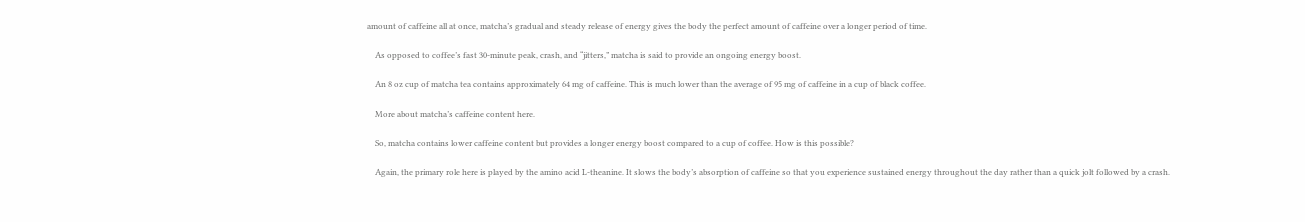amount of caffeine all at once, matcha’s gradual and steady release of energy gives the body the perfect amount of caffeine over a longer period of time.

    As opposed to coffee’s fast 30-minute peak, crash, and “jitters,” matcha is said to provide an ongoing energy boost.

    An 8 oz cup of matcha tea contains approximately 64 mg of caffeine. This is much lower than the average of 95 mg of caffeine in a cup of black coffee.

    More about matcha’s caffeine content here.

    So, matcha contains lower caffeine content but provides a longer energy boost compared to a cup of coffee. How is this possible?

    Again, the primary role here is played by the amino acid L-theanine. It slows the body’s absorption of caffeine so that you experience sustained energy throughout the day rather than a quick jolt followed by a crash.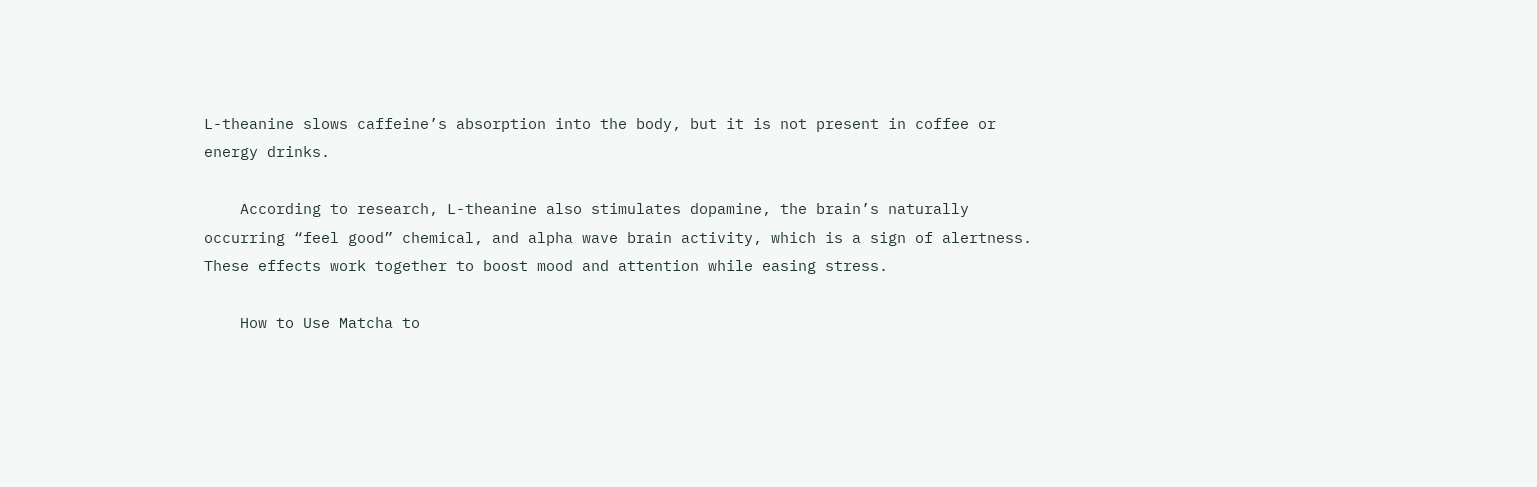L-theanine slows caffeine’s absorption into the body, but it is not present in coffee or energy drinks.

    According to research, L-theanine also stimulates dopamine, the brain’s naturally occurring “feel good” chemical, and alpha wave brain activity, which is a sign of alertness. These effects work together to boost mood and attention while easing stress.

    How to Use Matcha to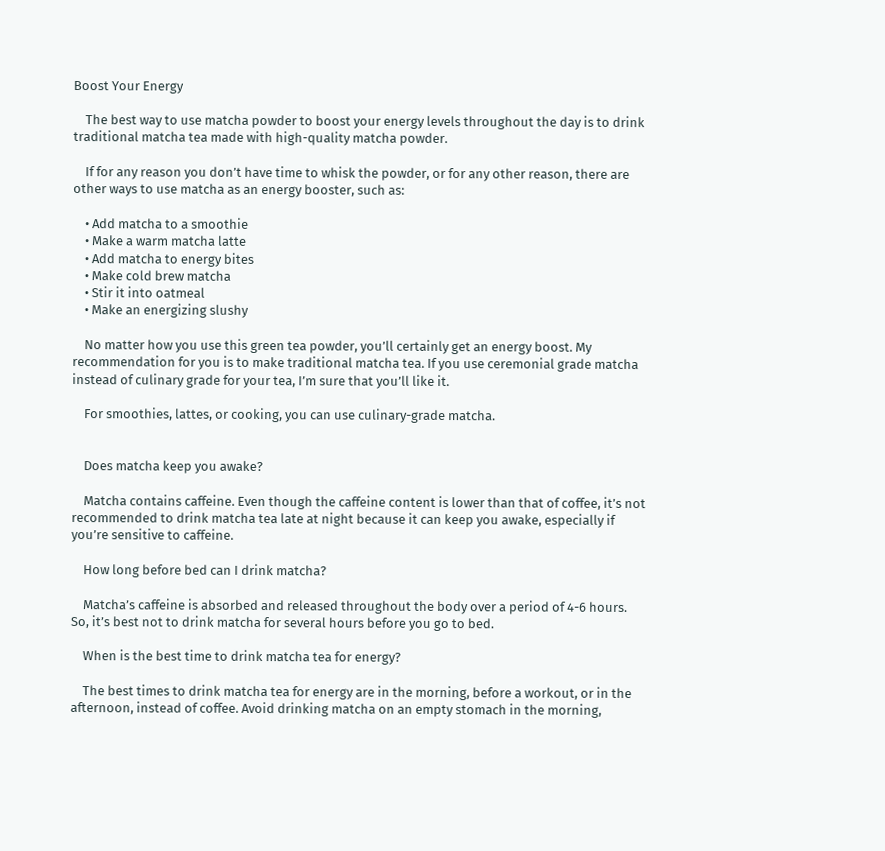Boost Your Energy

    The best way to use matcha powder to boost your energy levels throughout the day is to drink traditional matcha tea made with high-quality matcha powder.

    If for any reason you don’t have time to whisk the powder, or for any other reason, there are other ways to use matcha as an energy booster, such as:

    • Add matcha to a smoothie
    • Make a warm matcha latte
    • Add matcha to energy bites
    • Make cold brew matcha
    • Stir it into oatmeal
    • Make an energizing slushy

    No matter how you use this green tea powder, you’ll certainly get an energy boost. My recommendation for you is to make traditional matcha tea. If you use ceremonial grade matcha instead of culinary grade for your tea, I’m sure that you’ll like it.

    For smoothies, lattes, or cooking, you can use culinary-grade matcha.


    Does matcha keep you awake?

    Matcha contains caffeine. Even though the caffeine content is lower than that of coffee, it’s not recommended to drink matcha tea late at night because it can keep you awake, especially if you’re sensitive to caffeine.

    How long before bed can I drink matcha?

    Matcha’s caffeine is absorbed and released throughout the body over a period of 4-6 hours. So, it’s best not to drink matcha for several hours before you go to bed.

    When is the best time to drink matcha tea for energy?

    The best times to drink matcha tea for energy are in the morning, before a workout, or in the afternoon, instead of coffee. Avoid drinking matcha on an empty stomach in the morning,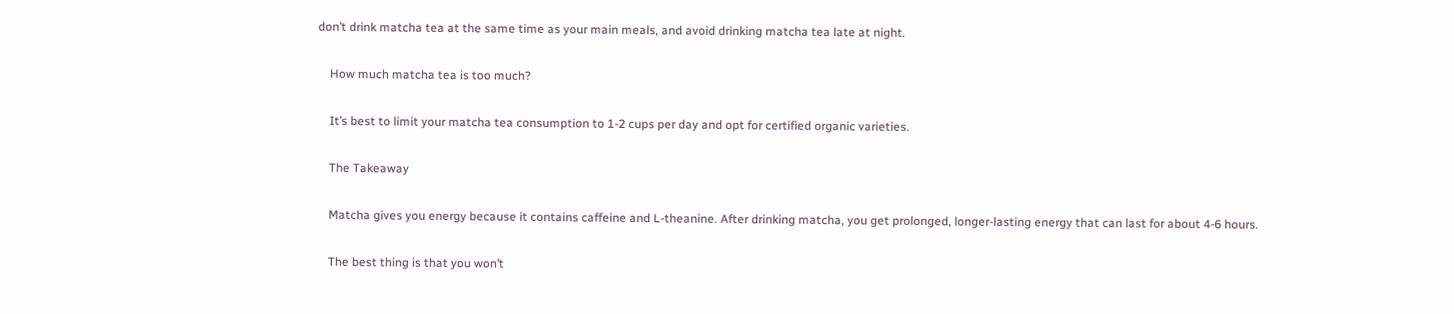don’t drink matcha tea at the same time as your main meals, and avoid drinking matcha tea late at night.

    How much matcha tea is too much?

    It’s best to limit your matcha tea consumption to 1-2 cups per day and opt for certified organic varieties.

    The Takeaway

    Matcha gives you energy because it contains caffeine and L-theanine. After drinking matcha, you get prolonged, longer-lasting energy that can last for about 4-6 hours.

    The best thing is that you won’t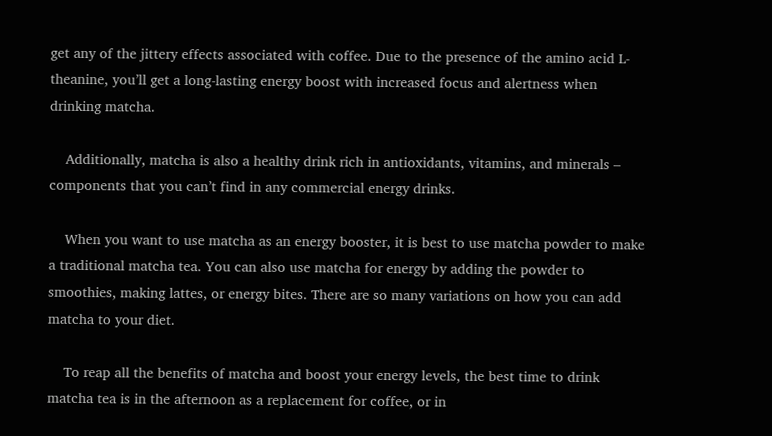get any of the jittery effects associated with coffee. Due to the presence of the amino acid L-theanine, you’ll get a long-lasting energy boost with increased focus and alertness when drinking matcha.

    Additionally, matcha is also a healthy drink rich in antioxidants, vitamins, and minerals – components that you can’t find in any commercial energy drinks.

    When you want to use matcha as an energy booster, it is best to use matcha powder to make a traditional matcha tea. You can also use matcha for energy by adding the powder to smoothies, making lattes, or energy bites. There are so many variations on how you can add matcha to your diet.

    To reap all the benefits of matcha and boost your energy levels, the best time to drink matcha tea is in the afternoon as a replacement for coffee, or in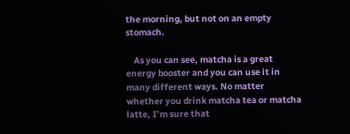the morning, but not on an empty stomach.

    As you can see, matcha is a great energy booster and you can use it in many different ways. No matter whether you drink matcha tea or matcha latte, I’m sure that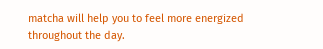matcha will help you to feel more energized throughout the day.